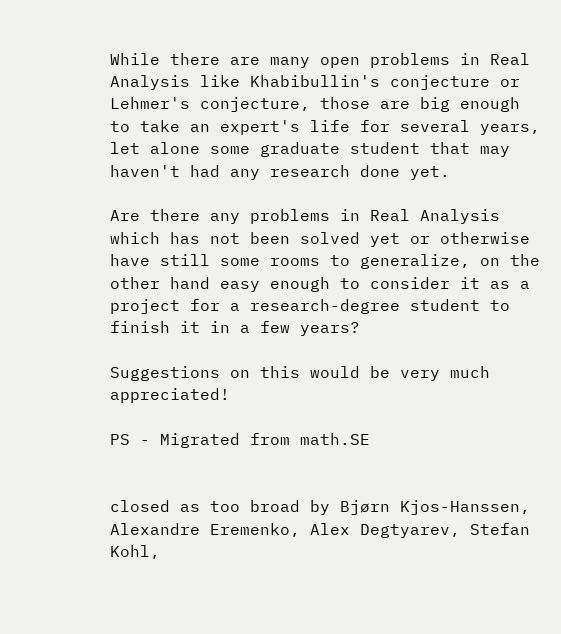While there are many open problems in Real Analysis like Khabibullin's conjecture or Lehmer's conjecture, those are big enough to take an expert's life for several years, let alone some graduate student that may haven't had any research done yet.

Are there any problems in Real Analysis which has not been solved yet or otherwise have still some rooms to generalize, on the other hand easy enough to consider it as a project for a research-degree student to finish it in a few years?

Suggestions on this would be very much appreciated!

PS - Migrated from math.SE


closed as too broad by Bjørn Kjos-Hanssen, Alexandre Eremenko, Alex Degtyarev, Stefan Kohl,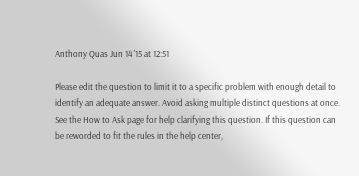Anthony Quas Jun 14 '15 at 12:51

Please edit the question to limit it to a specific problem with enough detail to identify an adequate answer. Avoid asking multiple distinct questions at once. See the How to Ask page for help clarifying this question. If this question can be reworded to fit the rules in the help center,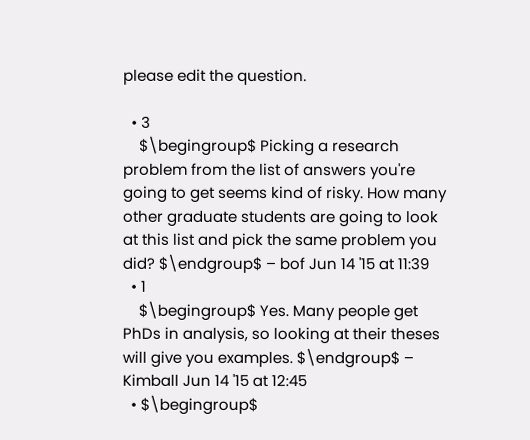please edit the question.

  • 3
    $\begingroup$ Picking a research problem from the list of answers you're going to get seems kind of risky. How many other graduate students are going to look at this list and pick the same problem you did? $\endgroup$ – bof Jun 14 '15 at 11:39
  • 1
    $\begingroup$ Yes. Many people get PhDs in analysis, so looking at their theses will give you examples. $\endgroup$ – Kimball Jun 14 '15 at 12:45
  • $\begingroup$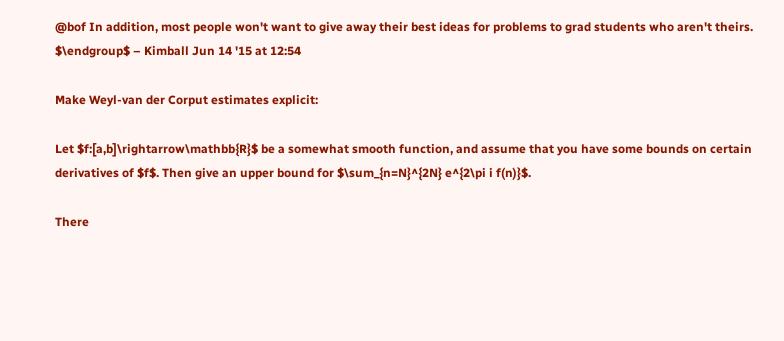@bof In addition, most people won't want to give away their best ideas for problems to grad students who aren't theirs. $\endgroup$ – Kimball Jun 14 '15 at 12:54

Make Weyl-van der Corput estimates explicit:

Let $f:[a,b]\rightarrow\mathbb{R}$ be a somewhat smooth function, and assume that you have some bounds on certain derivatives of $f$. Then give an upper bound for $\sum_{n=N}^{2N} e^{2\pi i f(n)}$.

There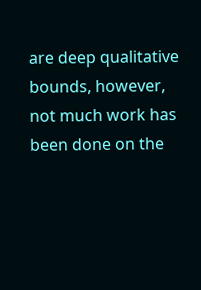are deep qualitative bounds, however, not much work has been done on the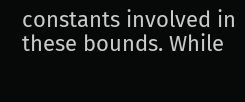constants involved in these bounds. While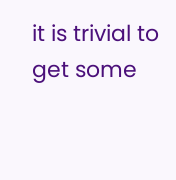it is trivial to get some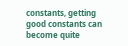constants, getting good constants can become quite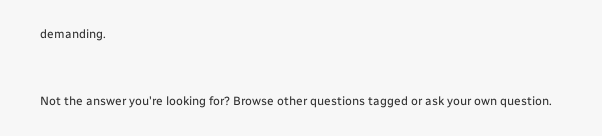demanding.


Not the answer you're looking for? Browse other questions tagged or ask your own question.